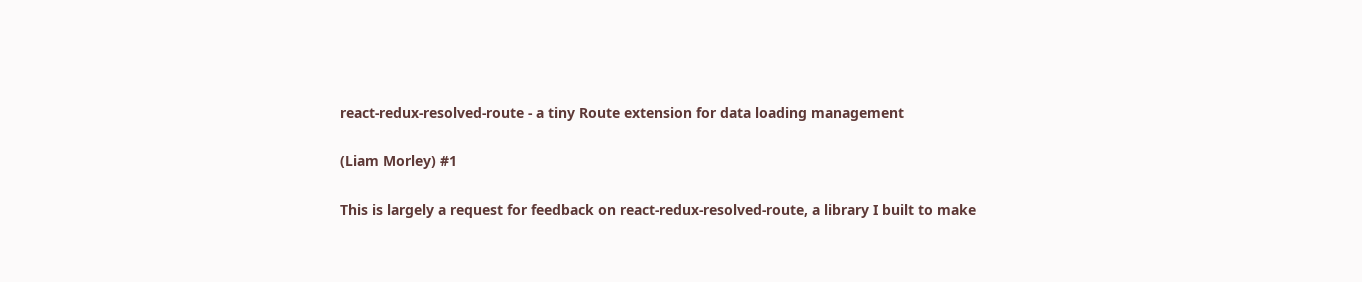react-redux-resolved-route - a tiny Route extension for data loading management

(Liam Morley) #1

This is largely a request for feedback on react-redux-resolved-route, a library I built to make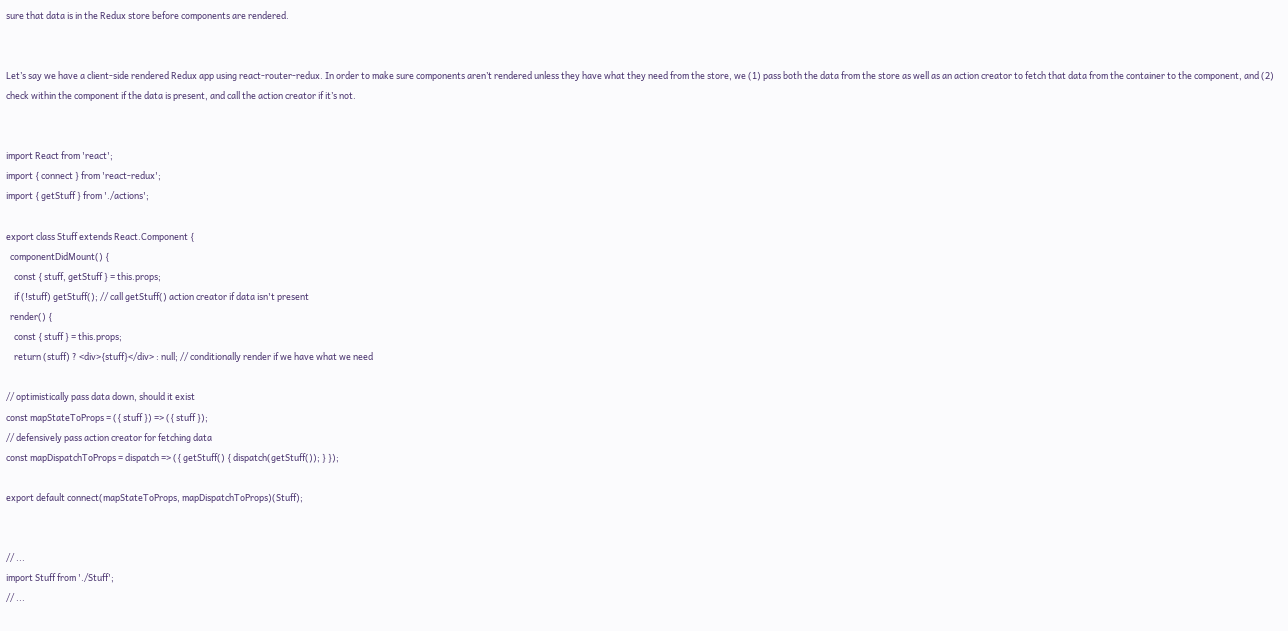sure that data is in the Redux store before components are rendered.


Let’s say we have a client-side rendered Redux app using react-router-redux. In order to make sure components aren’t rendered unless they have what they need from the store, we (1) pass both the data from the store as well as an action creator to fetch that data from the container to the component, and (2) check within the component if the data is present, and call the action creator if it’s not.


import React from 'react';
import { connect } from 'react-redux';
import { getStuff } from './actions';

export class Stuff extends React.Component {
  componentDidMount() {
    const { stuff, getStuff } = this.props;
    if (!stuff) getStuff(); // call getStuff() action creator if data isn't present
  render() {
    const { stuff } = this.props;
    return (stuff) ? <div>{stuff}</div> : null; // conditionally render if we have what we need

// optimistically pass data down, should it exist
const mapStateToProps = ({ stuff }) => ({ stuff });
// defensively pass action creator for fetching data
const mapDispatchToProps = dispatch => ({ getStuff() { dispatch(getStuff()); } });

export default connect(mapStateToProps, mapDispatchToProps)(Stuff);


// ...
import Stuff from './Stuff';
// ...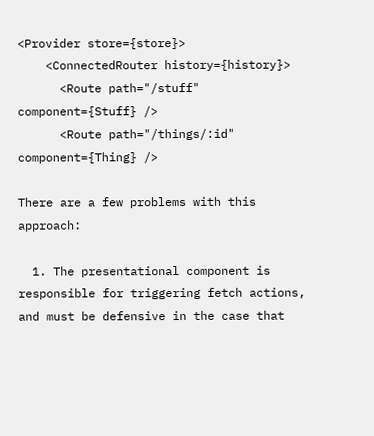<Provider store={store}>
    <ConnectedRouter history={history}>
      <Route path="/stuff" component={Stuff} />
      <Route path="/things/:id" component={Thing} />

There are a few problems with this approach:

  1. The presentational component is responsible for triggering fetch actions, and must be defensive in the case that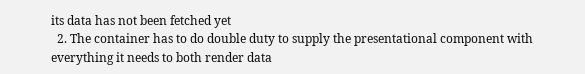its data has not been fetched yet
  2. The container has to do double duty to supply the presentational component with everything it needs to both render data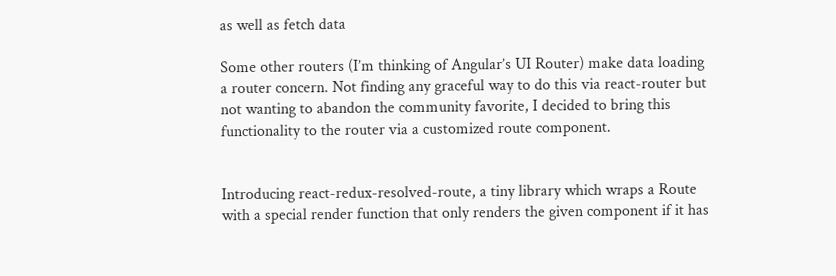as well as fetch data

Some other routers (I’m thinking of Angular’s UI Router) make data loading a router concern. Not finding any graceful way to do this via react-router but not wanting to abandon the community favorite, I decided to bring this functionality to the router via a customized route component.


Introducing react-redux-resolved-route, a tiny library which wraps a Route with a special render function that only renders the given component if it has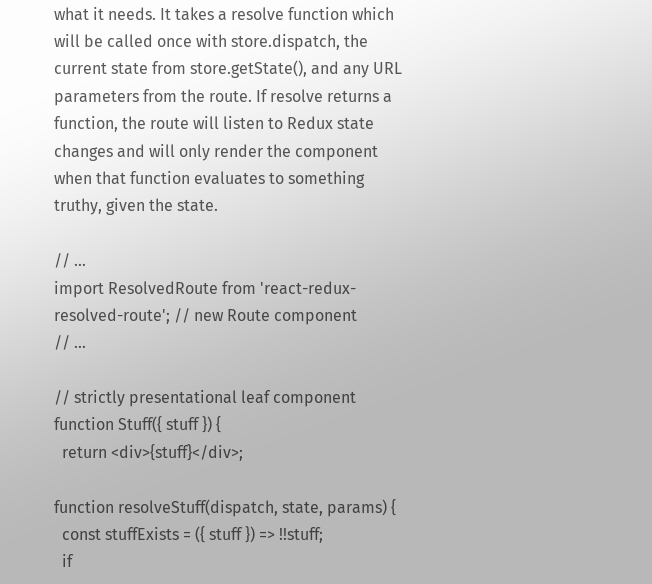what it needs. It takes a resolve function which will be called once with store.dispatch, the current state from store.getState(), and any URL parameters from the route. If resolve returns a function, the route will listen to Redux state changes and will only render the component when that function evaluates to something truthy, given the state.

// ...
import ResolvedRoute from 'react-redux-resolved-route'; // new Route component
// ...

// strictly presentational leaf component
function Stuff({ stuff }) {
  return <div>{stuff}</div>;

function resolveStuff(dispatch, state, params) {
  const stuffExists = ({ stuff }) => !!stuff;
  if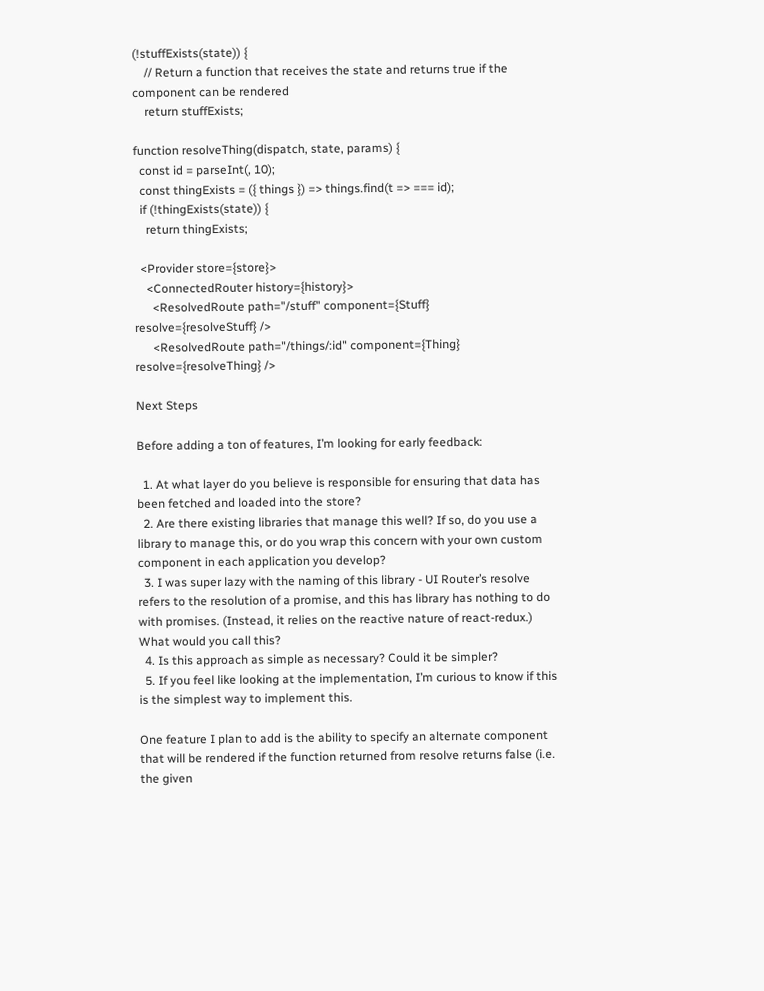(!stuffExists(state)) {
    // Return a function that receives the state and returns true if the component can be rendered
    return stuffExists;

function resolveThing(dispatch, state, params) {
  const id = parseInt(, 10);
  const thingExists = ({ things }) => things.find(t => === id);
  if (!thingExists(state)) {
    return thingExists;

  <Provider store={store}>
    <ConnectedRouter history={history}>
      <ResolvedRoute path="/stuff" component={Stuff} resolve={resolveStuff} />
      <ResolvedRoute path="/things/:id" component={Thing} resolve={resolveThing} />

Next Steps

Before adding a ton of features, I’m looking for early feedback:

  1. At what layer do you believe is responsible for ensuring that data has been fetched and loaded into the store?
  2. Are there existing libraries that manage this well? If so, do you use a library to manage this, or do you wrap this concern with your own custom component in each application you develop?
  3. I was super lazy with the naming of this library - UI Router’s resolve refers to the resolution of a promise, and this has library has nothing to do with promises. (Instead, it relies on the reactive nature of react-redux.) What would you call this?
  4. Is this approach as simple as necessary? Could it be simpler?
  5. If you feel like looking at the implementation, I’m curious to know if this is the simplest way to implement this.

One feature I plan to add is the ability to specify an alternate component that will be rendered if the function returned from resolve returns false (i.e. the given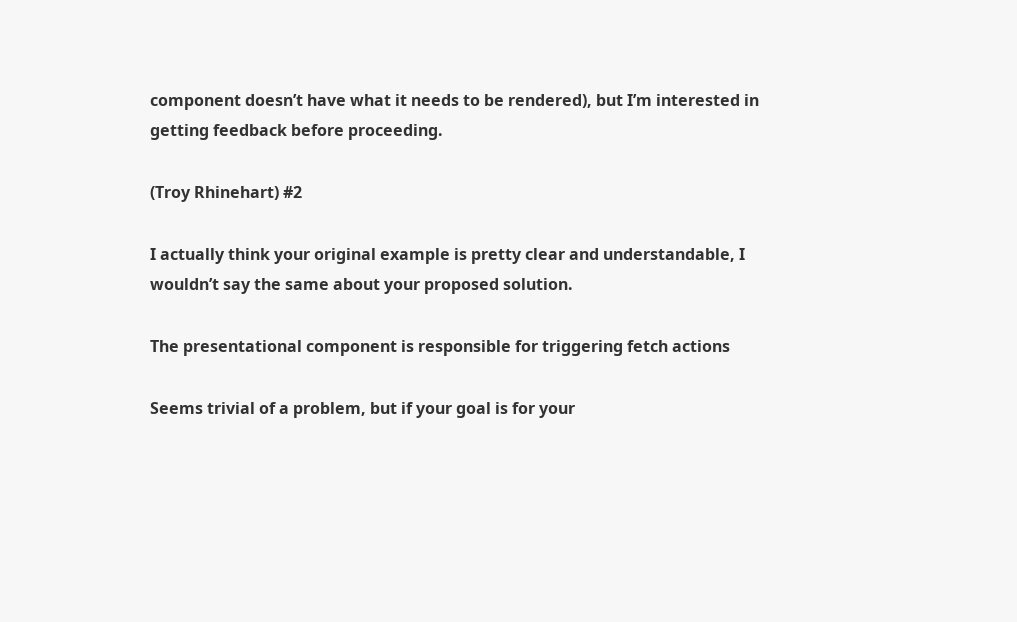component doesn’t have what it needs to be rendered), but I’m interested in getting feedback before proceeding.

(Troy Rhinehart) #2

I actually think your original example is pretty clear and understandable, I wouldn’t say the same about your proposed solution.

The presentational component is responsible for triggering fetch actions

Seems trivial of a problem, but if your goal is for your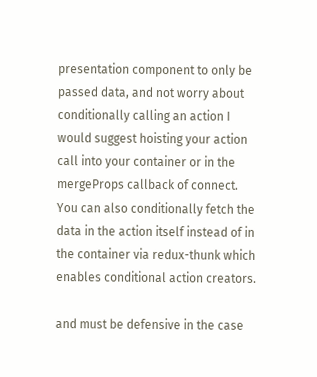presentation component to only be passed data, and not worry about conditionally calling an action I would suggest hoisting your action call into your container or in the mergeProps callback of connect. You can also conditionally fetch the data in the action itself instead of in the container via redux-thunk which enables conditional action creators.

and must be defensive in the case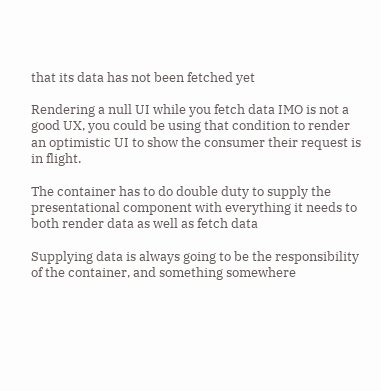that its data has not been fetched yet

Rendering a null UI while you fetch data IMO is not a good UX, you could be using that condition to render an optimistic UI to show the consumer their request is in flight.

The container has to do double duty to supply the presentational component with everything it needs to both render data as well as fetch data

Supplying data is always going to be the responsibility of the container, and something somewhere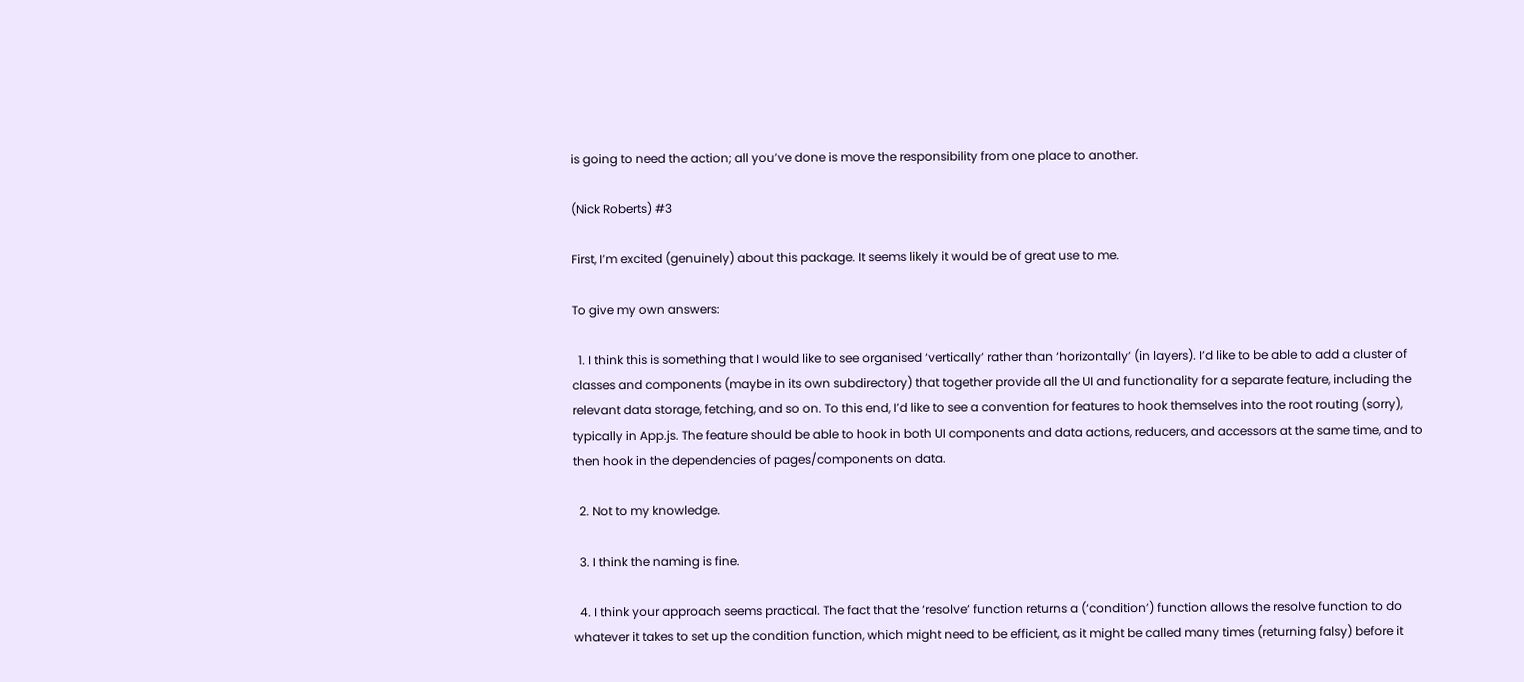is going to need the action; all you’ve done is move the responsibility from one place to another.

(Nick Roberts) #3

First, I’m excited (genuinely) about this package. It seems likely it would be of great use to me.

To give my own answers:

  1. I think this is something that I would like to see organised ‘vertically’ rather than ‘horizontally’ (in layers). I’d like to be able to add a cluster of classes and components (maybe in its own subdirectory) that together provide all the UI and functionality for a separate feature, including the relevant data storage, fetching, and so on. To this end, I’d like to see a convention for features to hook themselves into the root routing (sorry), typically in App.js. The feature should be able to hook in both UI components and data actions, reducers, and accessors at the same time, and to then hook in the dependencies of pages/components on data.

  2. Not to my knowledge.

  3. I think the naming is fine.

  4. I think your approach seems practical. The fact that the ‘resolve’ function returns a (‘condition’) function allows the resolve function to do whatever it takes to set up the condition function, which might need to be efficient, as it might be called many times (returning falsy) before it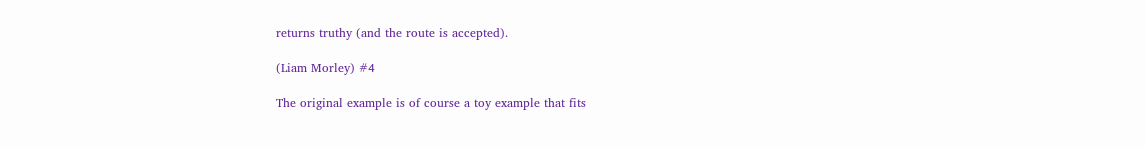returns truthy (and the route is accepted).

(Liam Morley) #4

The original example is of course a toy example that fits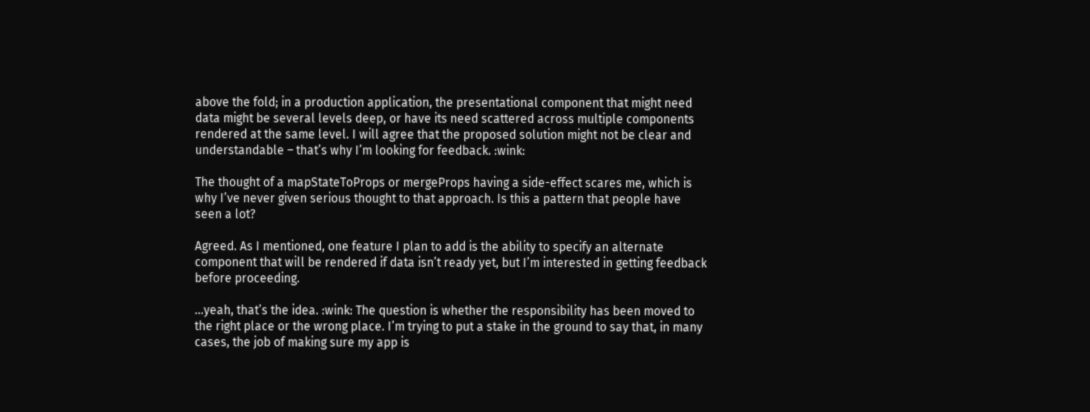above the fold; in a production application, the presentational component that might need data might be several levels deep, or have its need scattered across multiple components rendered at the same level. I will agree that the proposed solution might not be clear and understandable – that’s why I’m looking for feedback. :wink:

The thought of a mapStateToProps or mergeProps having a side-effect scares me, which is why I’ve never given serious thought to that approach. Is this a pattern that people have seen a lot?

Agreed. As I mentioned, one feature I plan to add is the ability to specify an alternate component that will be rendered if data isn’t ready yet, but I’m interested in getting feedback before proceeding.

…yeah, that’s the idea. :wink: The question is whether the responsibility has been moved to the right place or the wrong place. I’m trying to put a stake in the ground to say that, in many cases, the job of making sure my app is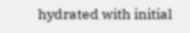hydrated with initial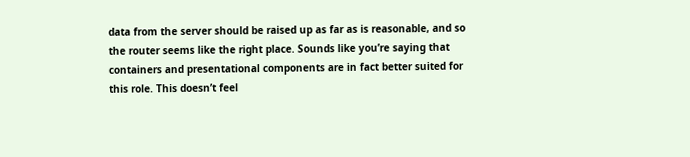data from the server should be raised up as far as is reasonable, and so the router seems like the right place. Sounds like you’re saying that containers and presentational components are in fact better suited for this role. This doesn’t feel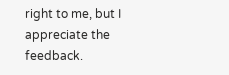right to me, but I appreciate the feedback.